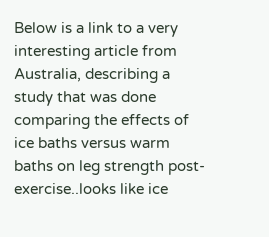Below is a link to a very interesting article from Australia, describing a study that was done comparing the effects of ice baths versus warm baths on leg strength post-exercise..looks like ice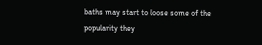baths may start to loose some of the popularity they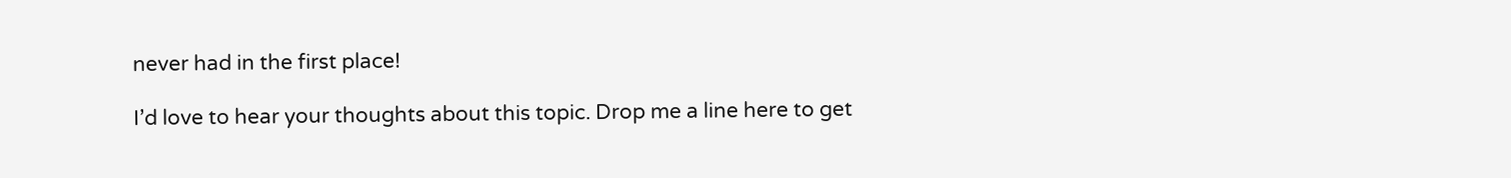never had in the first place!

I’d love to hear your thoughts about this topic. Drop me a line here to get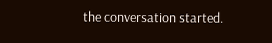the conversation started.